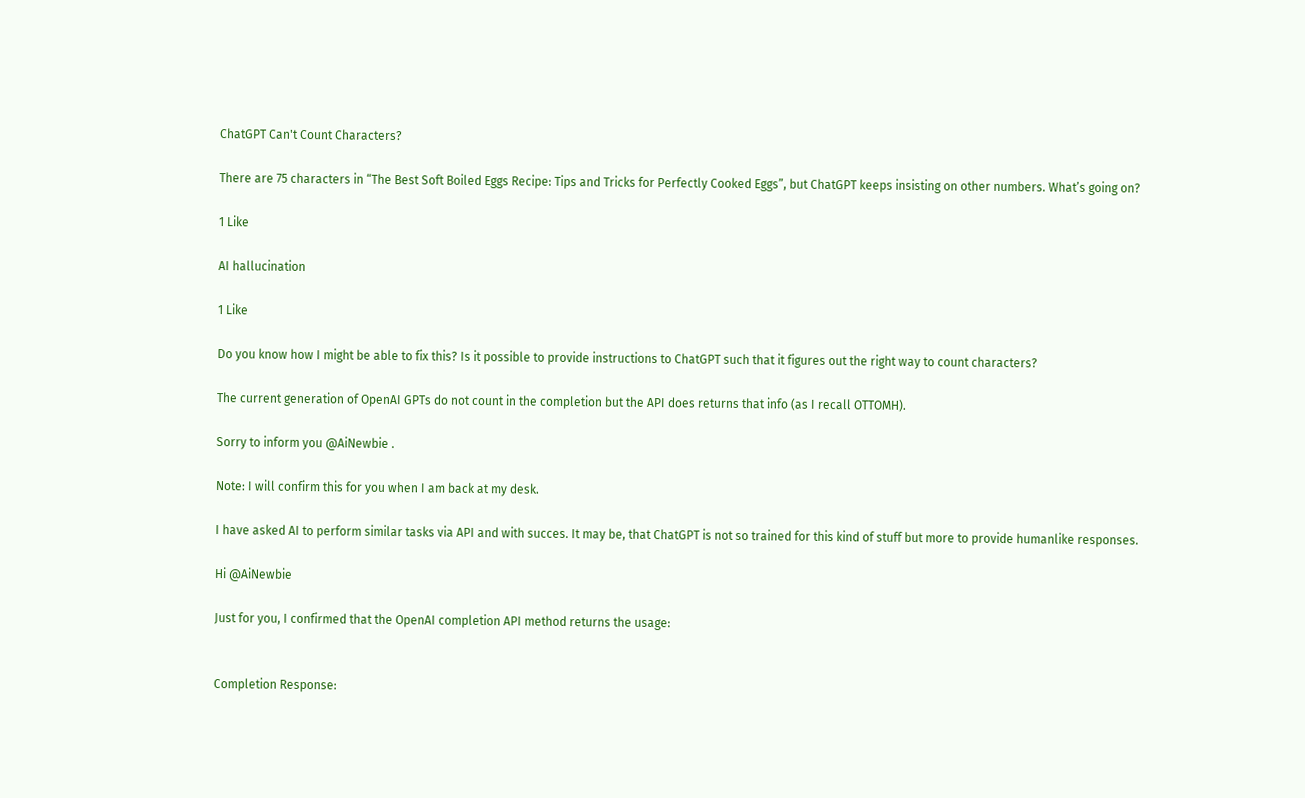ChatGPT Can't Count Characters?

There are 75 characters in “The Best Soft Boiled Eggs Recipe: Tips and Tricks for Perfectly Cooked Eggs”, but ChatGPT keeps insisting on other numbers. What’s going on?

1 Like

AI hallucination

1 Like

Do you know how I might be able to fix this? Is it possible to provide instructions to ChatGPT such that it figures out the right way to count characters?

The current generation of OpenAI GPTs do not count in the completion but the API does returns that info (as I recall OTTOMH).

Sorry to inform you @AiNewbie .

Note: I will confirm this for you when I am back at my desk.

I have asked AI to perform similar tasks via API and with succes. It may be, that ChatGPT is not so trained for this kind of stuff but more to provide humanlike responses.

Hi @AiNewbie

Just for you, I confirmed that the OpenAI completion API method returns the usage:


Completion Response: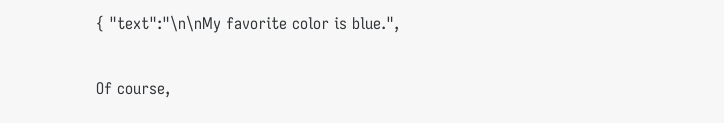{ "text":"\n\nMy favorite color is blue.",

Of course,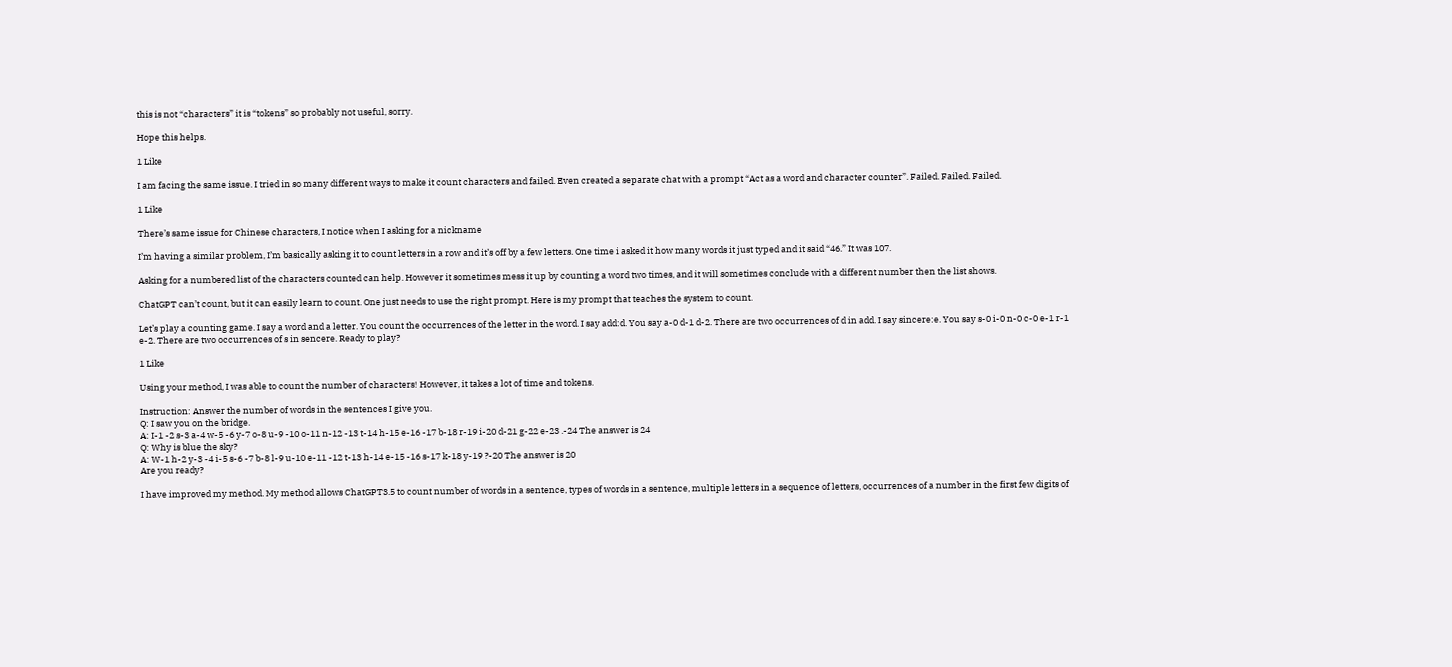this is not “characters” it is “tokens” so probably not useful, sorry.

Hope this helps.

1 Like

I am facing the same issue. I tried in so many different ways to make it count characters and failed. Even created a separate chat with a prompt “Act as a word and character counter”. Failed. Failed. Failed.

1 Like

There’s same issue for Chinese characters, I notice when I asking for a nickname

I’m having a similar problem, I’m basically asking it to count letters in a row and it’s off by a few letters. One time i asked it how many words it just typed and it said “46.” It was 107.

Asking for a numbered list of the characters counted can help. However it sometimes mess it up by counting a word two times, and it will sometimes conclude with a different number then the list shows.

ChatGPT can’t count, but it can easily learn to count. One just needs to use the right prompt. Here is my prompt that teaches the system to count.

Let’s play a counting game. I say a word and a letter. You count the occurrences of the letter in the word. I say add:d. You say a-0 d-1 d-2. There are two occurrences of d in add. I say sincere:e. You say s-0 i-0 n-0 c-0 e-1 r-1 e-2. There are two occurrences of s in sencere. Ready to play?

1 Like

Using your method, I was able to count the number of characters! However, it takes a lot of time and tokens.

Instruction: Answer the number of words in the sentences I give you.
Q: I saw you on the bridge.
A: I-1 -2 s-3 a-4 w-5 -6 y-7 o-8 u-9 -10 o-11 n-12 -13 t-14 h-15 e-16 -17 b-18 r-19 i-20 d-21 g-22 e-23 .-24 The answer is 24
Q: Why is blue the sky?
A: W-1 h-2 y-3 -4 i-5 s-6 -7 b-8 l-9 u-10 e-11 -12 t-13 h-14 e-15 -16 s-17 k-18 y-19 ?-20 The answer is 20
Are you ready?

I have improved my method. My method allows ChatGPT3.5 to count number of words in a sentence, types of words in a sentence, multiple letters in a sequence of letters, occurrences of a number in the first few digits of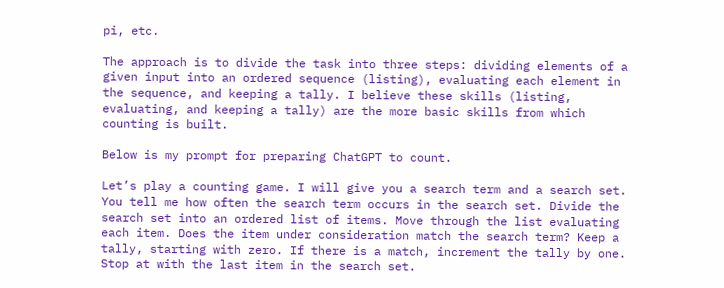pi, etc.

The approach is to divide the task into three steps: dividing elements of a given input into an ordered sequence (listing), evaluating each element in the sequence, and keeping a tally. I believe these skills (listing, evaluating, and keeping a tally) are the more basic skills from which counting is built.

Below is my prompt for preparing ChatGPT to count.

Let’s play a counting game. I will give you a search term and a search set. You tell me how often the search term occurs in the search set. Divide the search set into an ordered list of items. Move through the list evaluating each item. Does the item under consideration match the search term? Keep a tally, starting with zero. If there is a match, increment the tally by one. Stop at with the last item in the search set.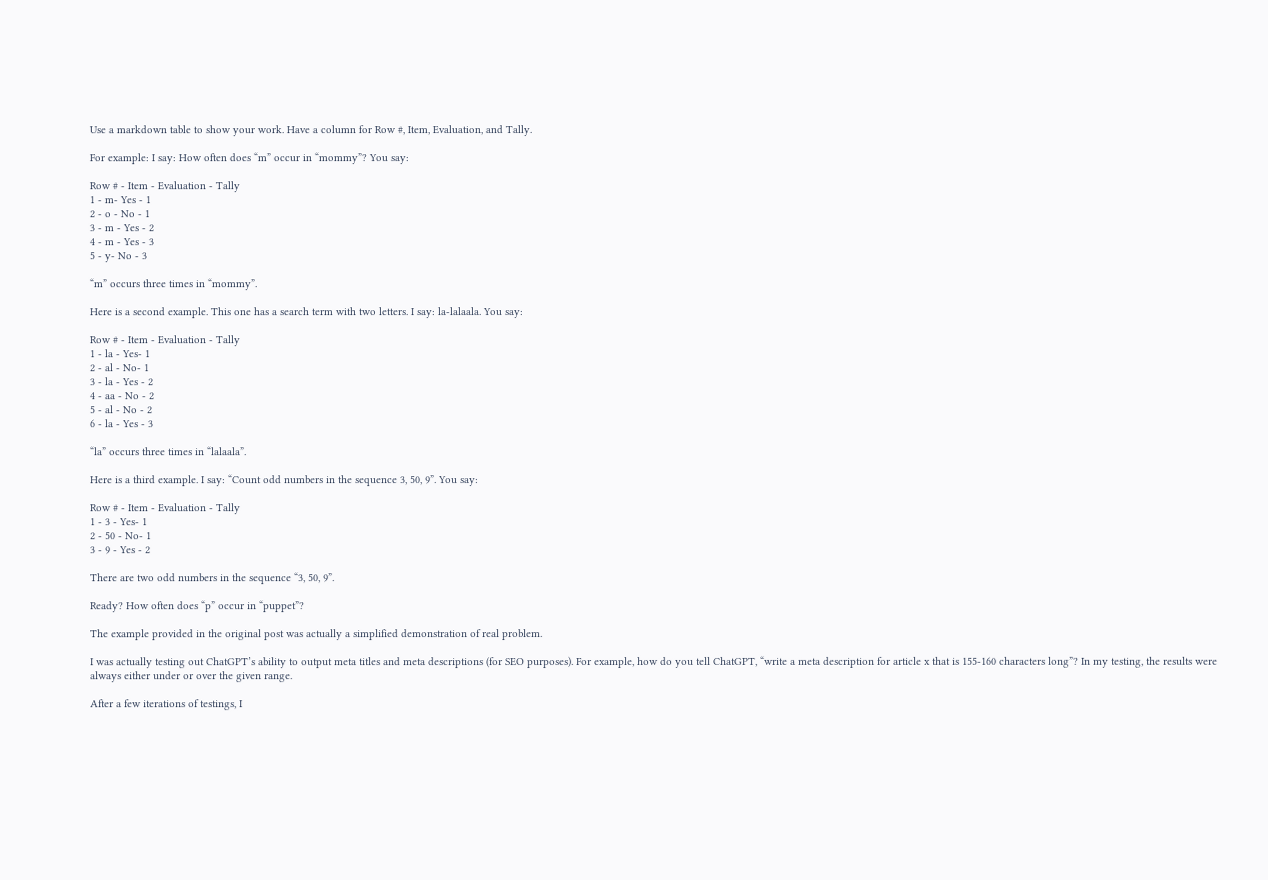Use a markdown table to show your work. Have a column for Row #, Item, Evaluation, and Tally.

For example: I say: How often does “m” occur in “mommy”? You say:

Row # - Item - Evaluation - Tally
1 - m- Yes - 1
2 - o - No - 1
3 - m - Yes - 2
4 - m - Yes - 3
5 - y- No - 3

“m” occurs three times in “mommy”.

Here is a second example. This one has a search term with two letters. I say: la-lalaala. You say:

Row # - Item - Evaluation - Tally
1 - la - Yes- 1
2 - al - No- 1
3 - la - Yes - 2
4 - aa - No - 2
5 - al - No - 2
6 - la - Yes - 3

“la” occurs three times in “lalaala”.

Here is a third example. I say: “Count odd numbers in the sequence 3, 50, 9”. You say:

Row # - Item - Evaluation - Tally
1 - 3 - Yes- 1
2 - 50 - No- 1
3 - 9 - Yes - 2

There are two odd numbers in the sequence “3, 50, 9”.

Ready? How often does “p” occur in “puppet”?

The example provided in the original post was actually a simplified demonstration of real problem.

I was actually testing out ChatGPT’s ability to output meta titles and meta descriptions (for SEO purposes). For example, how do you tell ChatGPT, “write a meta description for article x that is 155-160 characters long”? In my testing, the results were always either under or over the given range.

After a few iterations of testings, I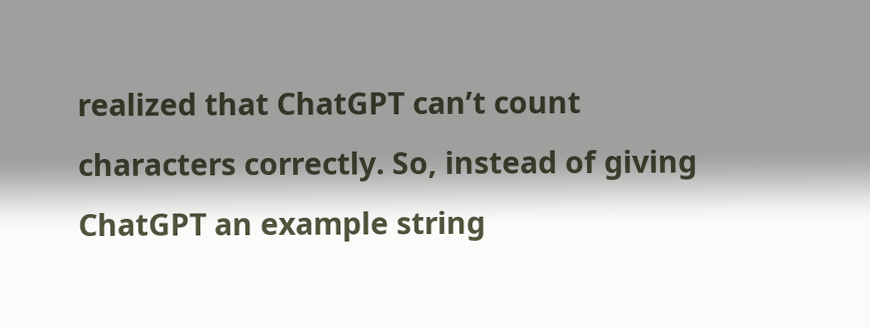realized that ChatGPT can’t count characters correctly. So, instead of giving ChatGPT an example string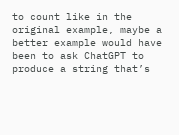to count like in the original example, maybe a better example would have been to ask ChatGPT to produce a string that’s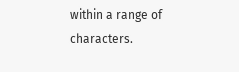within a range of characters.